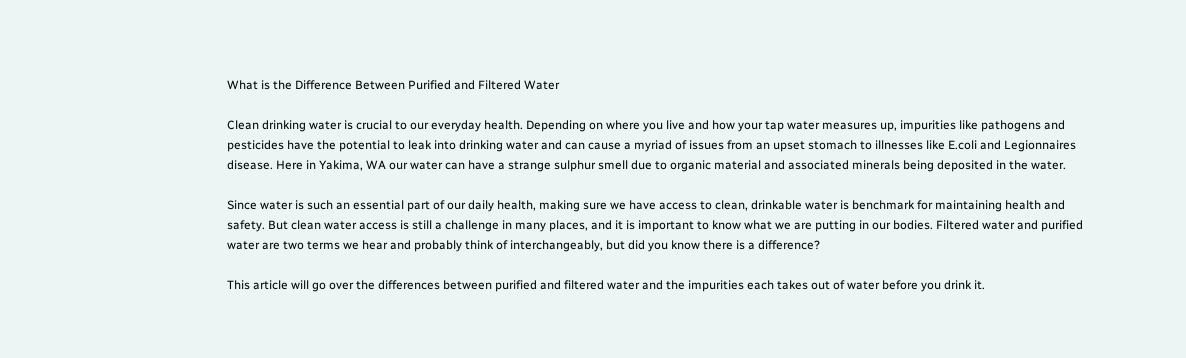What is the Difference Between Purified and Filtered Water

Clean drinking water is crucial to our everyday health. Depending on where you live and how your tap water measures up, impurities like pathogens and pesticides have the potential to leak into drinking water and can cause a myriad of issues from an upset stomach to illnesses like E.coli and Legionnaires disease. Here in Yakima, WA our water can have a strange sulphur smell due to organic material and associated minerals being deposited in the water.

Since water is such an essential part of our daily health, making sure we have access to clean, drinkable water is benchmark for maintaining health and safety. But clean water access is still a challenge in many places, and it is important to know what we are putting in our bodies. Filtered water and purified water are two terms we hear and probably think of interchangeably, but did you know there is a difference?

This article will go over the differences between purified and filtered water and the impurities each takes out of water before you drink it.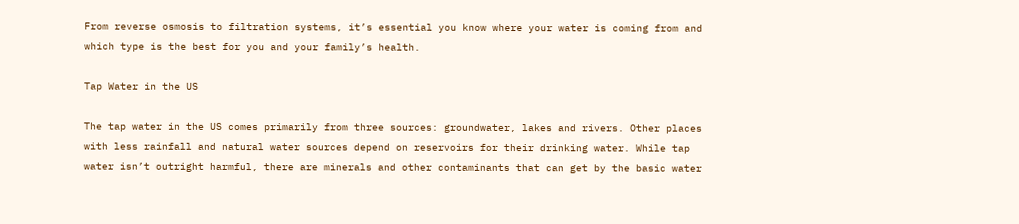From reverse osmosis to filtration systems, it’s essential you know where your water is coming from and which type is the best for you and your family’s health.

Tap Water in the US

The tap water in the US comes primarily from three sources: groundwater, lakes and rivers. Other places with less rainfall and natural water sources depend on reservoirs for their drinking water. While tap water isn’t outright harmful, there are minerals and other contaminants that can get by the basic water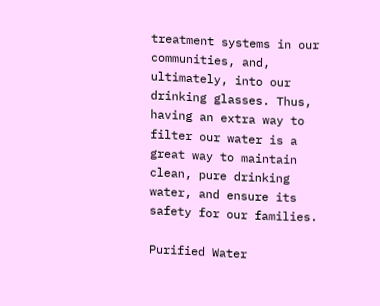treatment systems in our communities, and, ultimately, into our drinking glasses. Thus, having an extra way to filter our water is a great way to maintain clean, pure drinking water, and ensure its safety for our families.

Purified Water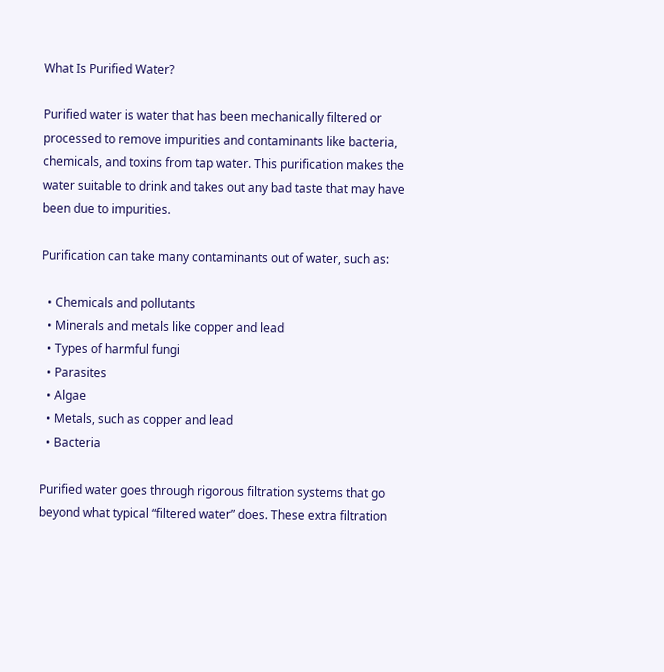What Is Purified Water?

Purified water is water that has been mechanically filtered or processed to remove impurities and contaminants like bacteria, chemicals, and toxins from tap water. This purification makes the water suitable to drink and takes out any bad taste that may have been due to impurities.

Purification can take many contaminants out of water, such as:

  • Chemicals and pollutants
  • Minerals and metals like copper and lead
  • Types of harmful fungi
  • Parasites
  • Algae
  • Metals, such as copper and lead
  • Bacteria

Purified water goes through rigorous filtration systems that go beyond what typical “filtered water” does. These extra filtration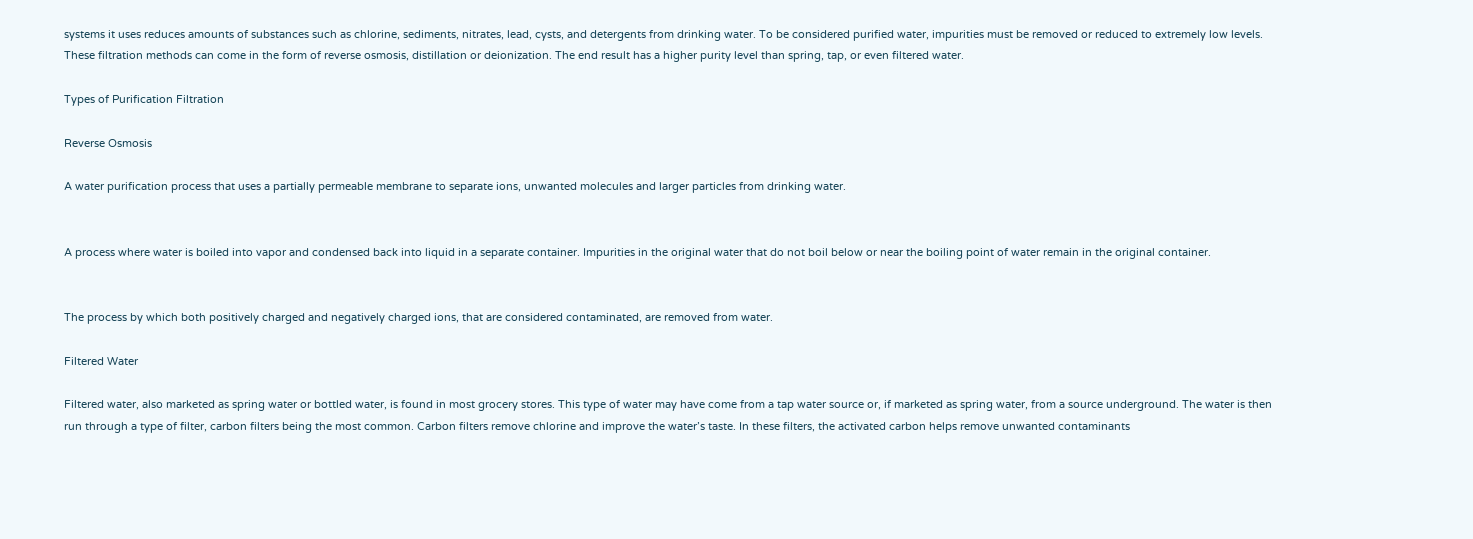systems it uses reduces amounts of substances such as chlorine, sediments, nitrates, lead, cysts, and detergents from drinking water. To be considered purified water, impurities must be removed or reduced to extremely low levels. These filtration methods can come in the form of reverse osmosis, distillation or deionization. The end result has a higher purity level than spring, tap, or even filtered water.

Types of Purification Filtration

Reverse Osmosis

A water purification process that uses a partially permeable membrane to separate ions, unwanted molecules and larger particles from drinking water.


A process where water is boiled into vapor and condensed back into liquid in a separate container. Impurities in the original water that do not boil below or near the boiling point of water remain in the original container.


The process by which both positively charged and negatively charged ions, that are considered contaminated, are removed from water.

Filtered Water

Filtered water, also marketed as spring water or bottled water, is found in most grocery stores. This type of water may have come from a tap water source or, if marketed as spring water, from a source underground. The water is then run through a type of filter, carbon filters being the most common. Carbon filters remove chlorine and improve the water’s taste. In these filters, the activated carbon helps remove unwanted contaminants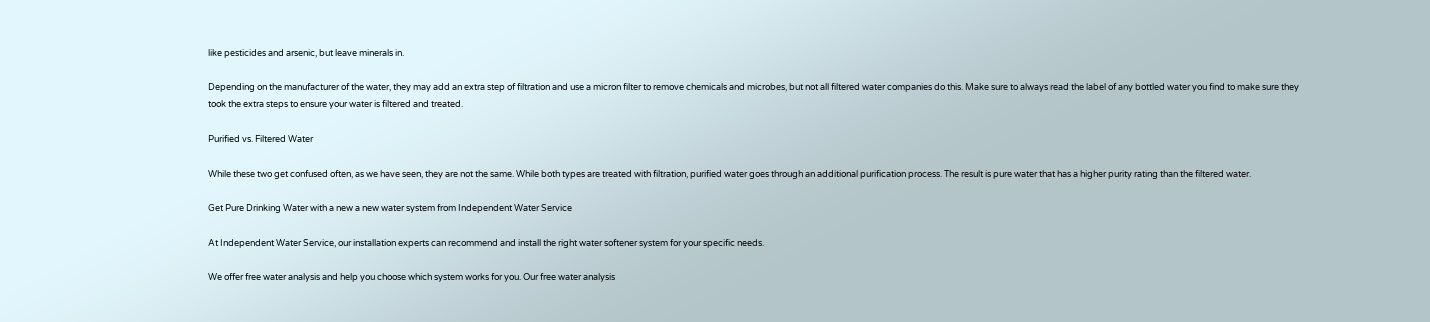like pesticides and arsenic, but leave minerals in.

Depending on the manufacturer of the water, they may add an extra step of filtration and use a micron filter to remove chemicals and microbes, but not all filtered water companies do this. Make sure to always read the label of any bottled water you find to make sure they took the extra steps to ensure your water is filtered and treated.

Purified vs. Filtered Water

While these two get confused often, as we have seen, they are not the same. While both types are treated with filtration, purified water goes through an additional purification process. The result is pure water that has a higher purity rating than the filtered water.

Get Pure Drinking Water with a new a new water system from Independent Water Service

At Independent Water Service, our installation experts can recommend and install the right water softener system for your specific needs.

We offer free water analysis and help you choose which system works for you. Our free water analysis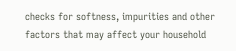checks for softness, impurities and other factors that may affect your household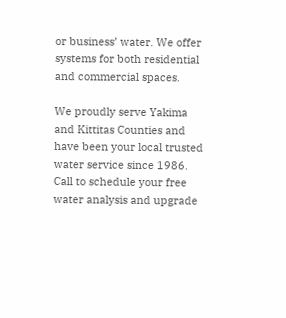or business’ water. We offer systems for both residential and commercial spaces.

We proudly serve Yakima and Kittitas Counties and have been your local trusted water service since 1986. Call to schedule your free water analysis and upgrade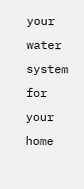your water system for your home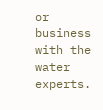or business with the water experts.